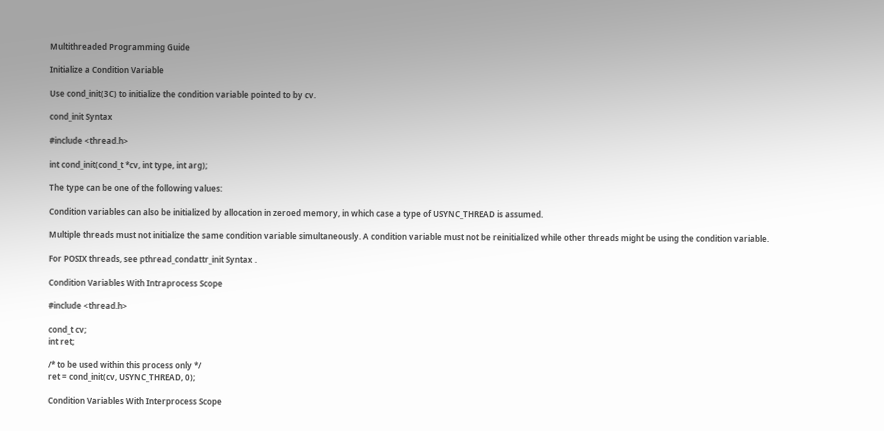Multithreaded Programming Guide

Initialize a Condition Variable

Use cond_init(3C) to initialize the condition variable pointed to by cv.

cond_init Syntax

#include <thread.h>

int cond_init(cond_t *cv, int type, int arg);

The type can be one of the following values:

Condition variables can also be initialized by allocation in zeroed memory, in which case a type of USYNC_THREAD is assumed.

Multiple threads must not initialize the same condition variable simultaneously. A condition variable must not be reinitialized while other threads might be using the condition variable.

For POSIX threads, see pthread_condattr_init Syntax .

Condition Variables With Intraprocess Scope

#include <thread.h>

cond_t cv;
int ret;

/* to be used within this process only */
ret = cond_init(cv, USYNC_THREAD, 0);

Condition Variables With Interprocess Scope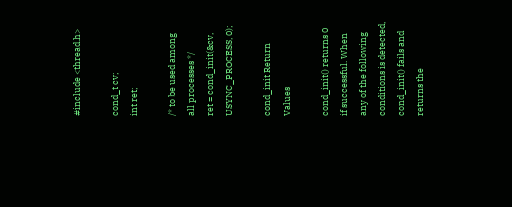#include <thread.h>

cond_t cv;
int ret;

/* to be used among all processes */
ret = cond_init(&cv, USYNC_PROCESS, 0);

cond_init Return Values

cond_init() returns 0 if successful. When any of the following conditions is detected, cond_init() fails and returns the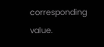corresponding value.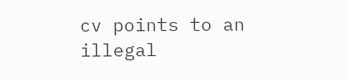cv points to an illegal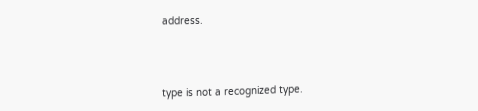address.



type is not a recognized type.